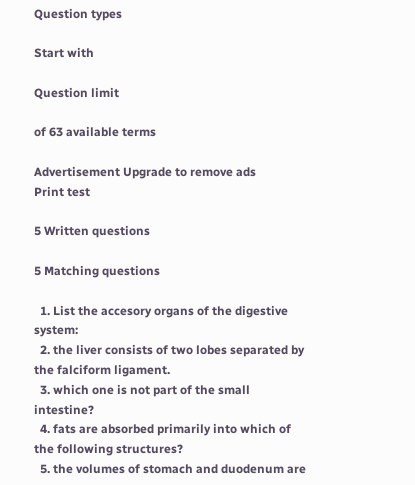Question types

Start with

Question limit

of 63 available terms

Advertisement Upgrade to remove ads
Print test

5 Written questions

5 Matching questions

  1. List the accesory organs of the digestive system:
  2. the liver consists of two lobes separated by the falciform ligament.
  3. which one is not part of the small intestine?
  4. fats are absorbed primarily into which of the following structures?
  5. the volumes of stomach and duodenum are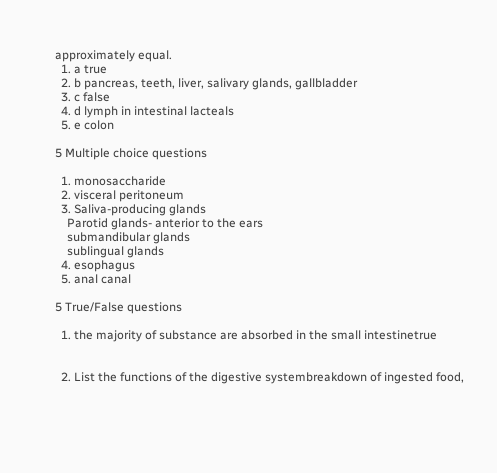approximately equal.
  1. a true
  2. b pancreas, teeth, liver, salivary glands, gallbladder
  3. c false
  4. d lymph in intestinal lacteals
  5. e colon

5 Multiple choice questions

  1. monosaccharide
  2. visceral peritoneum
  3. Saliva-producing glands
    Parotid glands- anterior to the ears
    submandibular glands
    sublingual glands
  4. esophagus
  5. anal canal

5 True/False questions

  1. the majority of substance are absorbed in the small intestinetrue


  2. List the functions of the digestive systembreakdown of ingested food,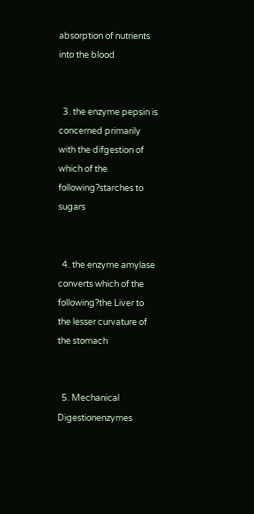absorption of nutrients into the blood


  3. the enzyme pepsin is concerned primarily with the difgestion of which of the following?starches to sugars


  4. the enzyme amylase converts which of the following?the Liver to the lesser curvature of the stomach


  5. Mechanical Digestionenzymes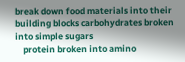break down food materials into their building blocks carbohydrates broken into simple sugars
    protein broken into amino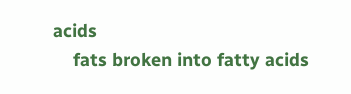acids
    fats broken into fatty acids